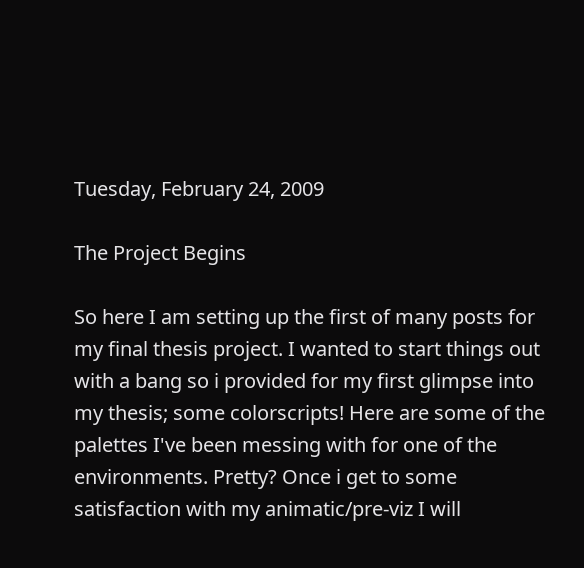Tuesday, February 24, 2009

The Project Begins

So here I am setting up the first of many posts for my final thesis project. I wanted to start things out with a bang so i provided for my first glimpse into my thesis; some colorscripts! Here are some of the palettes I've been messing with for one of the environments. Pretty? Once i get to some satisfaction with my animatic/pre-viz I will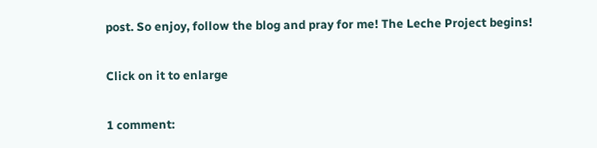post. So enjoy, follow the blog and pray for me! The Leche Project begins!

Click on it to enlarge

1 comment: